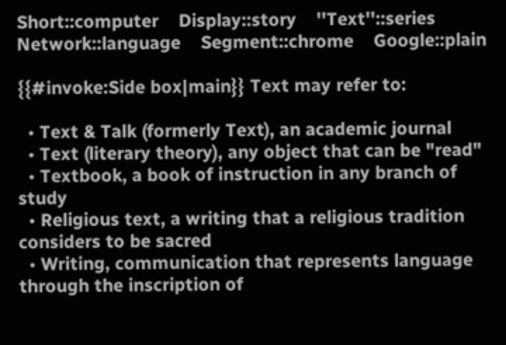Short::computer    Display::story    ''Text''::series    Network::language    Segment::chrome    Google::plain

{{#invoke:Side box|main}} Text may refer to:

  • Text & Talk (formerly Text), an academic journal
  • Text (literary theory), any object that can be "read"
  • Textbook, a book of instruction in any branch of study
  • Religious text, a writing that a religious tradition considers to be sacred
  • Writing, communication that represents language through the inscription of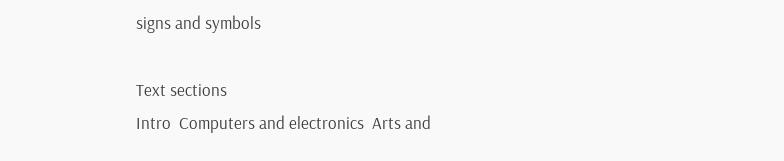signs and symbols

Text sections
Intro  Computers and electronics  Arts and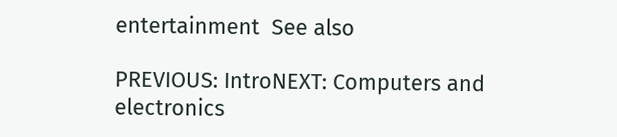entertainment  See also

PREVIOUS: IntroNEXT: Computers and electronics